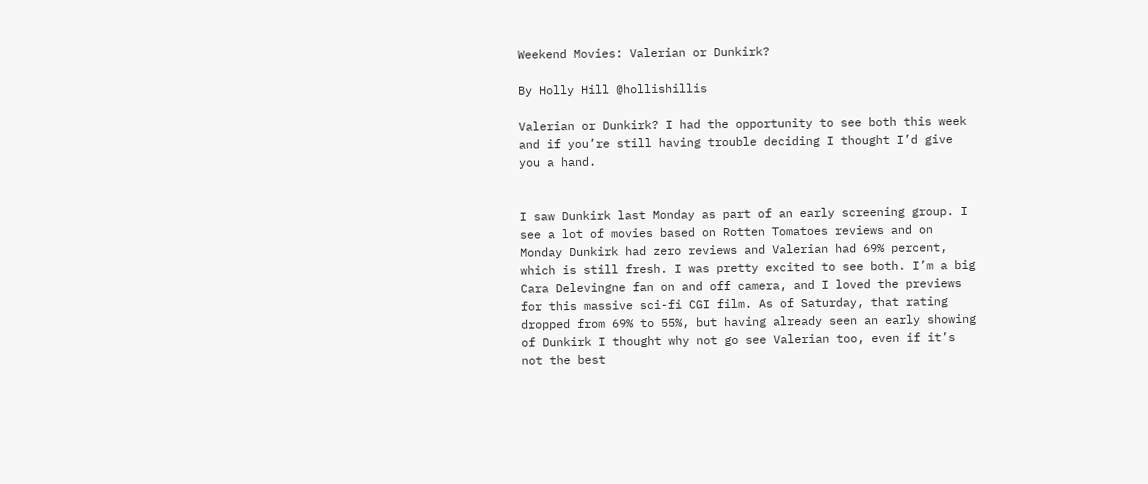Weekend Movies: Valerian or Dunkirk?

By Holly Hill @hollishillis

Valerian or Dunkirk? I had the opportunity to see both this week and if you’re still having trouble deciding I thought I’d give you a hand.


I saw Dunkirk last Monday as part of an early screening group. I see a lot of movies based on Rotten Tomatoes reviews and on Monday Dunkirk had zero reviews and Valerian had 69% percent, which is still fresh. I was pretty excited to see both. I’m a big Cara Delevingne fan on and off camera, and I loved the previews for this massive sci-fi CGI film. As of Saturday, that rating dropped from 69% to 55%, but having already seen an early showing of Dunkirk I thought why not go see Valerian too, even if it’s not the best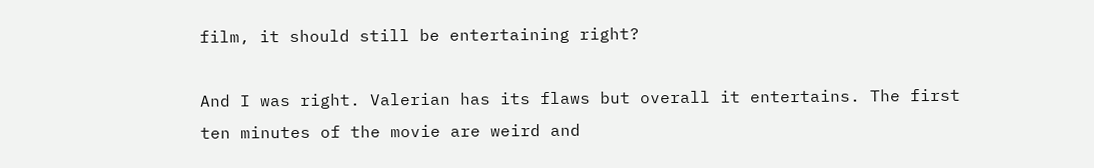film, it should still be entertaining right?

And I was right. Valerian has its flaws but overall it entertains. The first ten minutes of the movie are weird and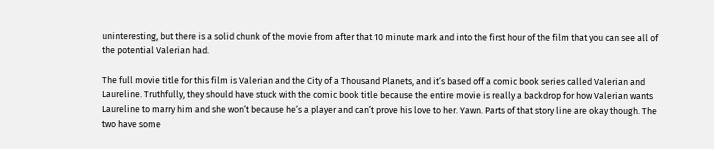uninteresting, but there is a solid chunk of the movie from after that 10 minute mark and into the first hour of the film that you can see all of the potential Valerian had.

The full movie title for this film is Valerian and the City of a Thousand Planets, and it’s based off a comic book series called Valerian and Laureline. Truthfully, they should have stuck with the comic book title because the entire movie is really a backdrop for how Valerian wants Laureline to marry him and she won’t because he’s a player and can’t prove his love to her. Yawn. Parts of that story line are okay though. The two have some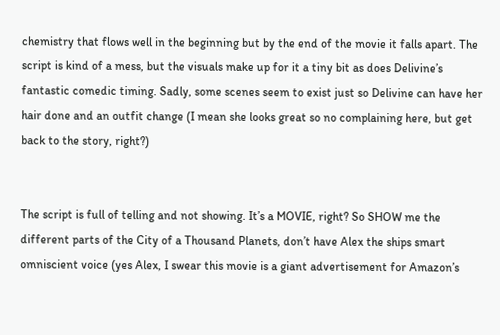chemistry that flows well in the beginning but by the end of the movie it falls apart. The script is kind of a mess, but the visuals make up for it a tiny bit as does Delivine’s fantastic comedic timing. Sadly, some scenes seem to exist just so Delivine can have her hair done and an outfit change (I mean she looks great so no complaining here, but get back to the story, right?)


The script is full of telling and not showing. It’s a MOVIE, right? So SHOW me the different parts of the City of a Thousand Planets, don’t have Alex the ships smart omniscient voice (yes Alex, I swear this movie is a giant advertisement for Amazon’s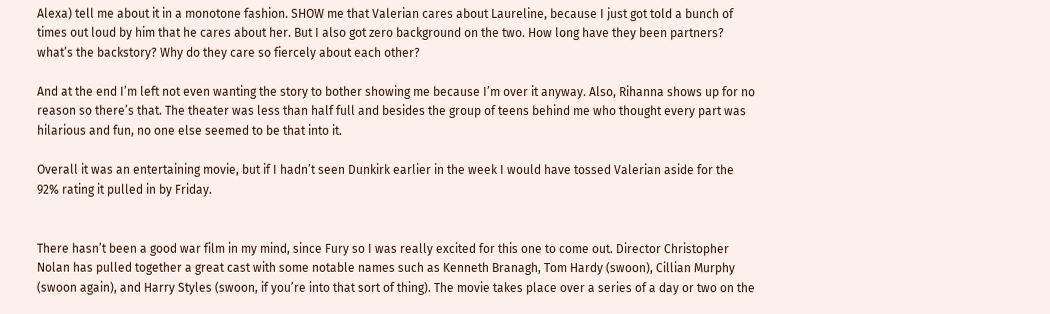Alexa) tell me about it in a monotone fashion. SHOW me that Valerian cares about Laureline, because I just got told a bunch of times out loud by him that he cares about her. But I also got zero background on the two. How long have they been partners? what’s the backstory? Why do they care so fiercely about each other?

And at the end I’m left not even wanting the story to bother showing me because I’m over it anyway. Also, Rihanna shows up for no reason so there’s that. The theater was less than half full and besides the group of teens behind me who thought every part was hilarious and fun, no one else seemed to be that into it.

Overall it was an entertaining movie, but if I hadn’t seen Dunkirk earlier in the week I would have tossed Valerian aside for the 92% rating it pulled in by Friday.


There hasn’t been a good war film in my mind, since Fury so I was really excited for this one to come out. Director Christopher Nolan has pulled together a great cast with some notable names such as Kenneth Branagh, Tom Hardy (swoon), Cillian Murphy (swoon again), and Harry Styles (swoon, if you’re into that sort of thing). The movie takes place over a series of a day or two on the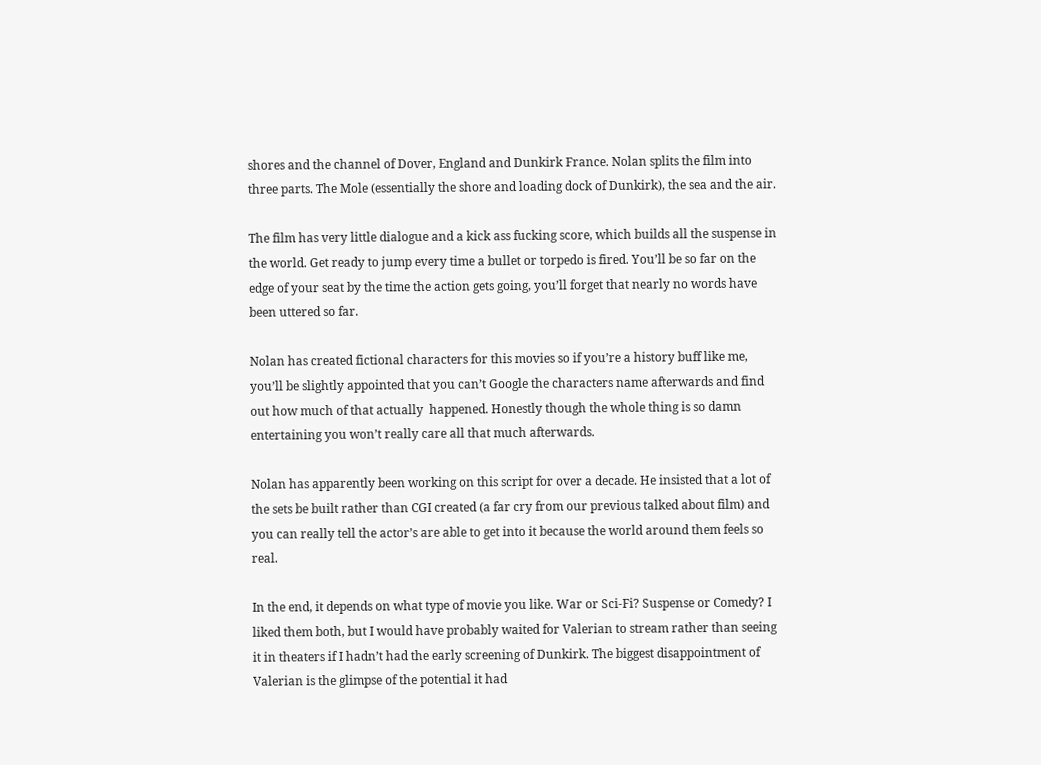shores and the channel of Dover, England and Dunkirk France. Nolan splits the film into three parts. The Mole (essentially the shore and loading dock of Dunkirk), the sea and the air.

The film has very little dialogue and a kick ass fucking score, which builds all the suspense in the world. Get ready to jump every time a bullet or torpedo is fired. You’ll be so far on the edge of your seat by the time the action gets going, you’ll forget that nearly no words have been uttered so far.

Nolan has created fictional characters for this movies so if you’re a history buff like me, you’ll be slightly appointed that you can’t Google the characters name afterwards and find out how much of that actually  happened. Honestly though the whole thing is so damn entertaining you won’t really care all that much afterwards.

Nolan has apparently been working on this script for over a decade. He insisted that a lot of the sets be built rather than CGI created (a far cry from our previous talked about film) and you can really tell the actor’s are able to get into it because the world around them feels so real.

In the end, it depends on what type of movie you like. War or Sci-Fi? Suspense or Comedy? I liked them both, but I would have probably waited for Valerian to stream rather than seeing it in theaters if I hadn’t had the early screening of Dunkirk. The biggest disappointment of Valerian is the glimpse of the potential it had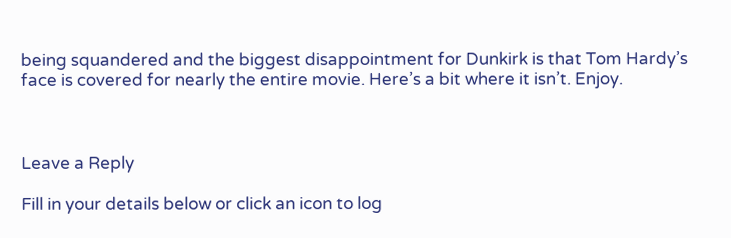being squandered and the biggest disappointment for Dunkirk is that Tom Hardy’s face is covered for nearly the entire movie. Here’s a bit where it isn’t. Enjoy.



Leave a Reply

Fill in your details below or click an icon to log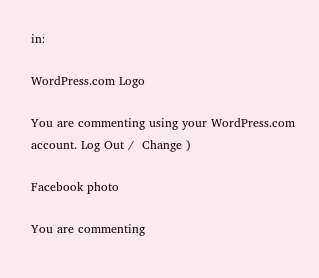in:

WordPress.com Logo

You are commenting using your WordPress.com account. Log Out /  Change )

Facebook photo

You are commenting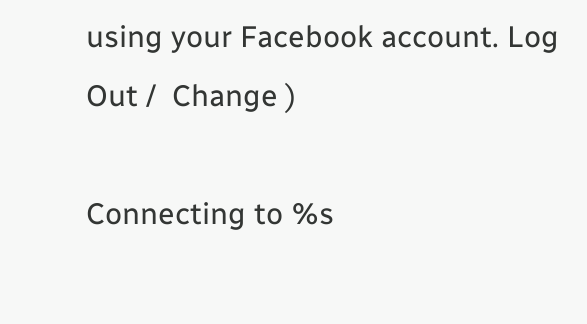using your Facebook account. Log Out /  Change )

Connecting to %s